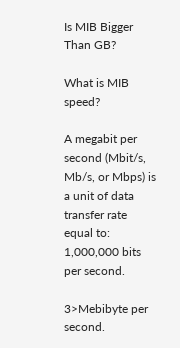Is MIB Bigger Than GB?

What is MIB speed?

A megabit per second (Mbit/s, Mb/s, or Mbps) is a unit of data transfer rate equal to: 1,000,000 bits per second.

3>Mebibyte per second.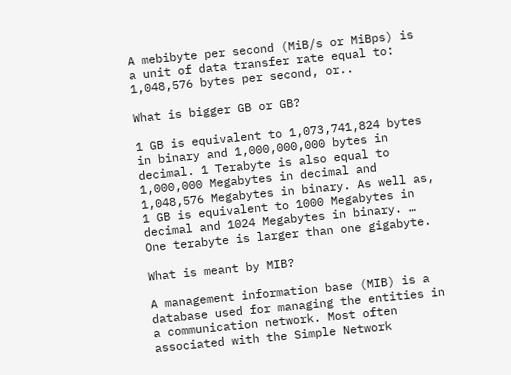A mebibyte per second (MiB/s or MiBps) is a unit of data transfer rate equal to: 1,048,576 bytes per second, or..

What is bigger GB or GB?

1 GB is equivalent to 1,073,741,824 bytes in binary and 1,000,000,000 bytes in decimal. 1 Terabyte is also equal to 1,000,000 Megabytes in decimal and 1,048,576 Megabytes in binary. As well as, 1 GB is equivalent to 1000 Megabytes in decimal and 1024 Megabytes in binary. … One terabyte is larger than one gigabyte.

What is meant by MIB?

A management information base (MIB) is a database used for managing the entities in a communication network. Most often associated with the Simple Network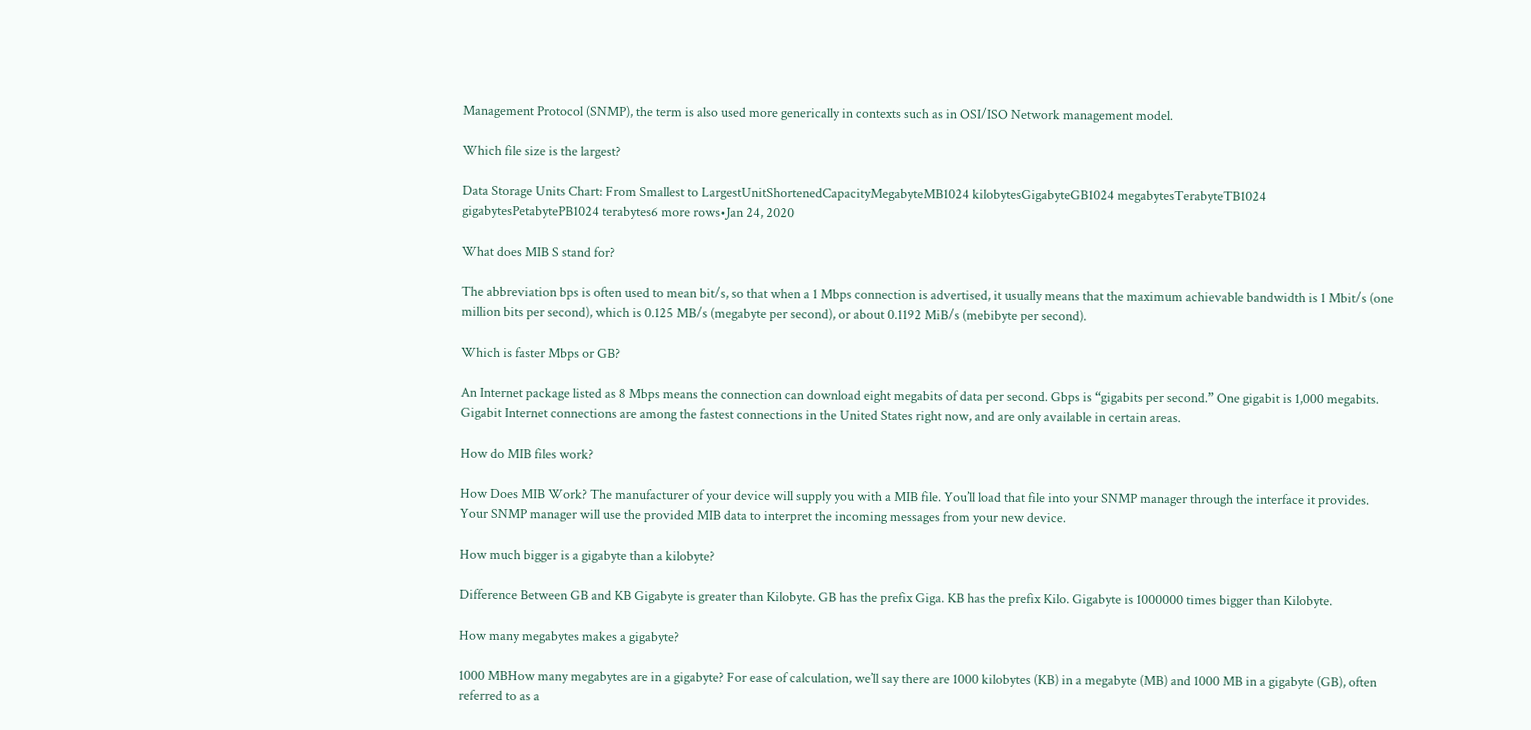Management Protocol (SNMP), the term is also used more generically in contexts such as in OSI/ISO Network management model.

Which file size is the largest?

Data Storage Units Chart: From Smallest to LargestUnitShortenedCapacityMegabyteMB1024 kilobytesGigabyteGB1024 megabytesTerabyteTB1024 gigabytesPetabytePB1024 terabytes6 more rows•Jan 24, 2020

What does MIB S stand for?

The abbreviation bps is often used to mean bit/s, so that when a 1 Mbps connection is advertised, it usually means that the maximum achievable bandwidth is 1 Mbit/s (one million bits per second), which is 0.125 MB/s (megabyte per second), or about 0.1192 MiB/s (mebibyte per second).

Which is faster Mbps or GB?

An Internet package listed as 8 Mbps means the connection can download eight megabits of data per second. Gbps is “gigabits per second.” One gigabit is 1,000 megabits. Gigabit Internet connections are among the fastest connections in the United States right now, and are only available in certain areas.

How do MIB files work?

How Does MIB Work? The manufacturer of your device will supply you with a MIB file. You’ll load that file into your SNMP manager through the interface it provides. Your SNMP manager will use the provided MIB data to interpret the incoming messages from your new device.

How much bigger is a gigabyte than a kilobyte?

Difference Between GB and KB Gigabyte is greater than Kilobyte. GB has the prefix Giga. KB has the prefix Kilo. Gigabyte is 1000000 times bigger than Kilobyte.

How many megabytes makes a gigabyte?

1000 MBHow many megabytes are in a gigabyte? For ease of calculation, we’ll say there are 1000 kilobytes (KB) in a megabyte (MB) and 1000 MB in a gigabyte (GB), often referred to as a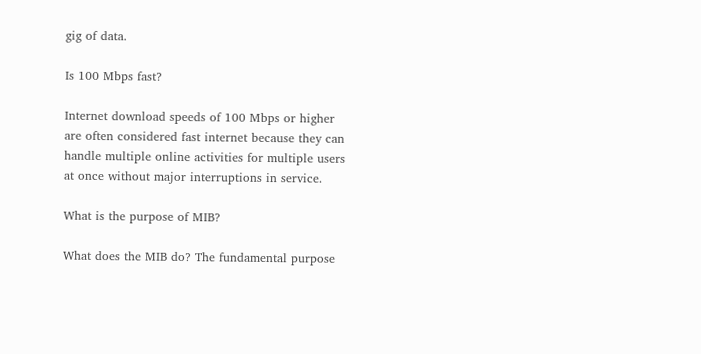gig of data.

Is 100 Mbps fast?

Internet download speeds of 100 Mbps or higher are often considered fast internet because they can handle multiple online activities for multiple users at once without major interruptions in service.

What is the purpose of MIB?

What does the MIB do? The fundamental purpose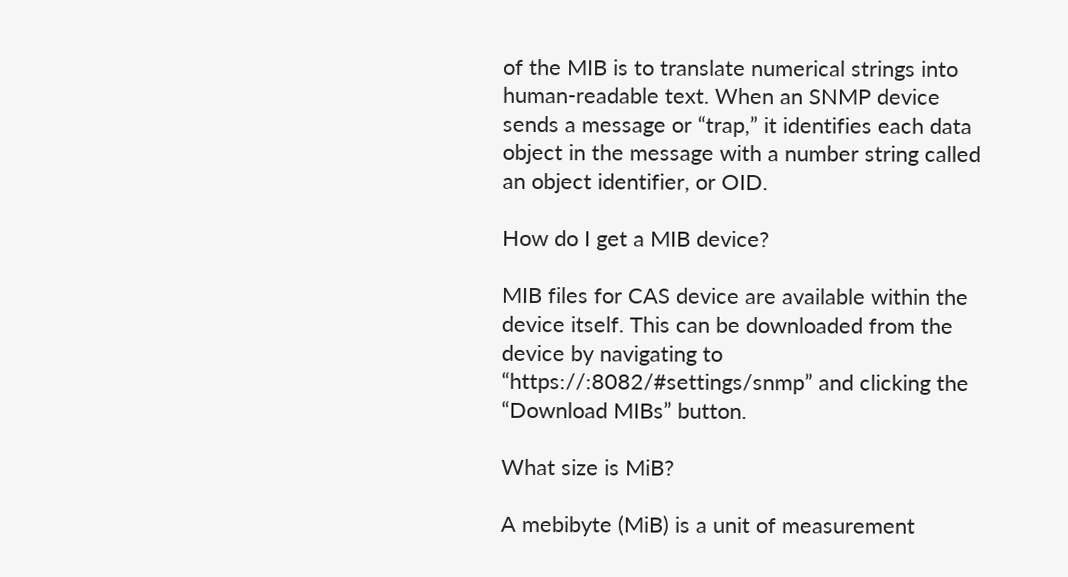of the MIB is to translate numerical strings into human-readable text. When an SNMP device sends a message or “trap,” it identifies each data object in the message with a number string called an object identifier, or OID.

How do I get a MIB device?

MIB files for CAS device are available within the device itself. This can be downloaded from the device by navigating to “https://:8082/#settings/snmp” and clicking the “Download MIBs” button.

What size is MiB?

A mebibyte (MiB) is a unit of measurement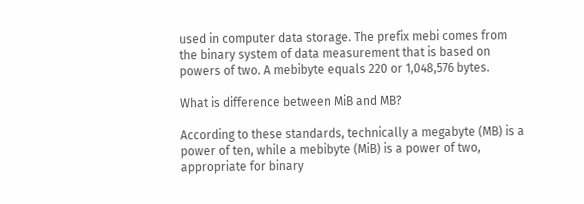used in computer data storage. The prefix mebi comes from the binary system of data measurement that is based on powers of two. A mebibyte equals 220 or 1,048,576 bytes.

What is difference between MiB and MB?

According to these standards, technically a megabyte (MB) is a power of ten, while a mebibyte (MiB) is a power of two, appropriate for binary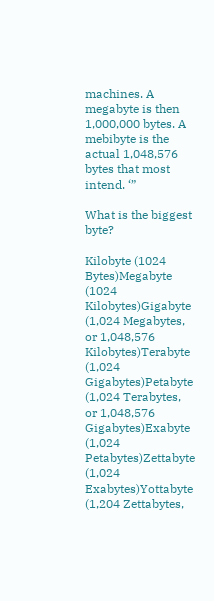machines. A megabyte is then 1,000,000 bytes. A mebibyte is the actual 1,048,576 bytes that most intend. ‘”

What is the biggest byte?

Kilobyte (1024 Bytes)Megabyte (1024 Kilobytes)Gigabyte (1,024 Megabytes, or 1,048,576 Kilobytes)Terabyte (1,024 Gigabytes)Petabyte (1,024 Terabytes, or 1,048,576 Gigabytes)Exabyte (1,024 Petabytes)Zettabyte (1,024 Exabytes)Yottabyte (1,204 Zettabytes,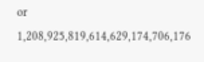or 1,208,925,819,614,629,174,706,176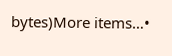bytes)More items…•